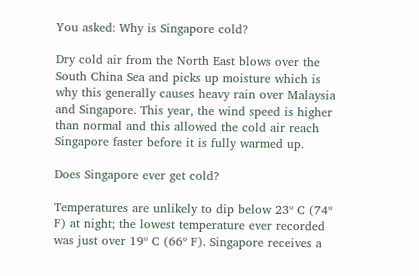You asked: Why is Singapore cold?

Dry cold air from the North East blows over the South China Sea and picks up moisture which is why this generally causes heavy rain over Malaysia and Singapore. This year, the wind speed is higher than normal and this allowed the cold air reach Singapore faster before it is fully warmed up.

Does Singapore ever get cold?

Temperatures are unlikely to dip below 23º C (74º F) at night; the lowest temperature ever recorded was just over 19º C (66º F). Singapore receives a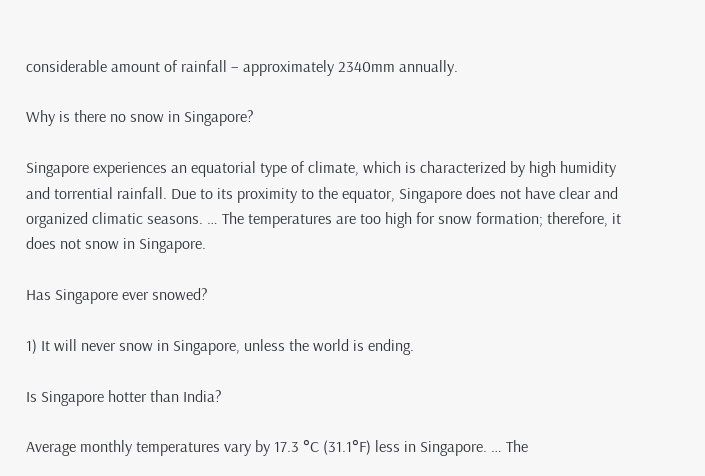considerable amount of rainfall – approximately 2340mm annually.

Why is there no snow in Singapore?

Singapore experiences an equatorial type of climate, which is characterized by high humidity and torrential rainfall. Due to its proximity to the equator, Singapore does not have clear and organized climatic seasons. … The temperatures are too high for snow formation; therefore, it does not snow in Singapore.

Has Singapore ever snowed?

1) It will never snow in Singapore, unless the world is ending.

Is Singapore hotter than India?

Average monthly temperatures vary by 17.3 °C (31.1°F) less in Singapore. … The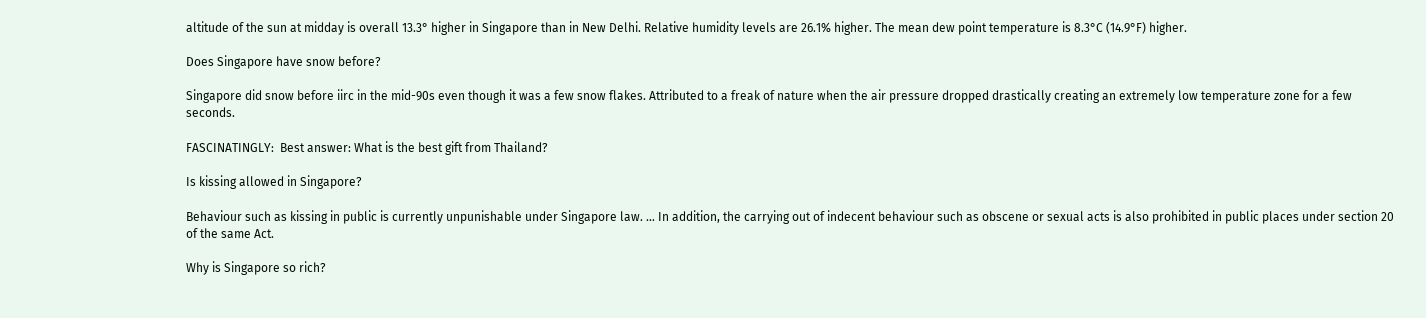altitude of the sun at midday is overall 13.3° higher in Singapore than in New Delhi. Relative humidity levels are 26.1% higher. The mean dew point temperature is 8.3°C (14.9°F) higher.

Does Singapore have snow before?

Singapore did snow before iirc in the mid-90s even though it was a few snow flakes. Attributed to a freak of nature when the air pressure dropped drastically creating an extremely low temperature zone for a few seconds.

FASCINATINGLY:  Best answer: What is the best gift from Thailand?

Is kissing allowed in Singapore?

Behaviour such as kissing in public is currently unpunishable under Singapore law. … In addition, the carrying out of indecent behaviour such as obscene or sexual acts is also prohibited in public places under section 20 of the same Act.

Why is Singapore so rich?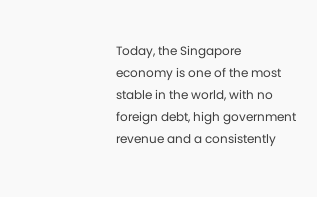Today, the Singapore economy is one of the most stable in the world, with no foreign debt, high government revenue and a consistently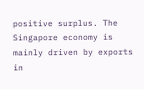positive surplus. The Singapore economy is mainly driven by exports in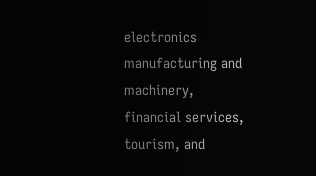electronics manufacturing and machinery, financial services, tourism, and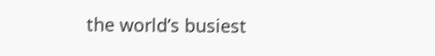the world’s busiest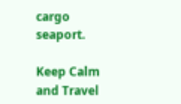cargo seaport.

Keep Calm and Travel